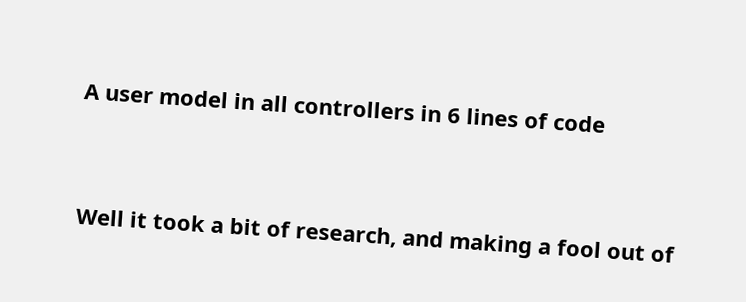A user model in all controllers in 6 lines of code


Well it took a bit of research, and making a fool out of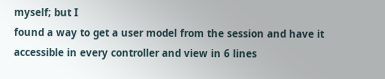myself; but I
found a way to get a user model from the session and have it
accessible in every controller and view in 6 lines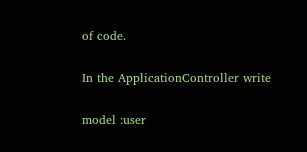of code.

In the ApplicationController write

model :user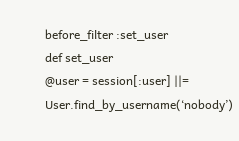before_filter :set_user
def set_user
@user = session[:user] ||= User.find_by_username(‘nobody’)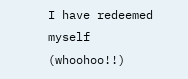I have redeemed myself (whoohoo!!)